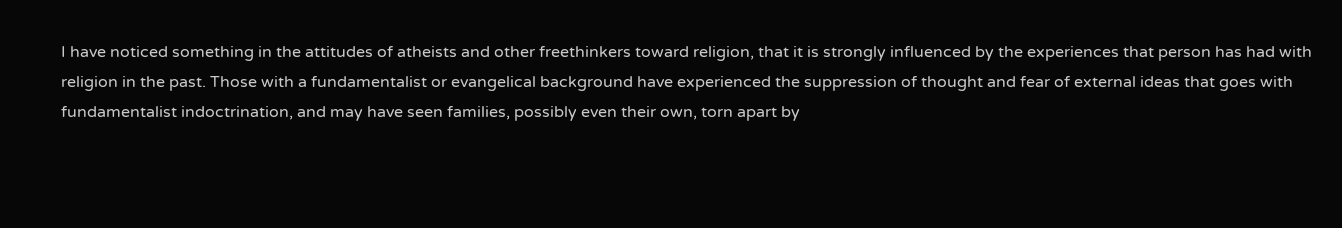I have noticed something in the attitudes of atheists and other freethinkers toward religion, that it is strongly influenced by the experiences that person has had with religion in the past. Those with a fundamentalist or evangelical background have experienced the suppression of thought and fear of external ideas that goes with fundamentalist indoctrination, and may have seen families, possibly even their own, torn apart by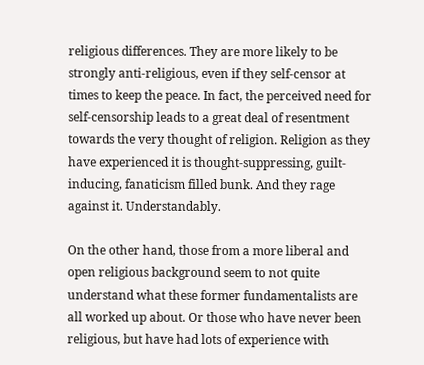religious differences. They are more likely to be strongly anti-religious, even if they self-censor at times to keep the peace. In fact, the perceived need for self-censorship leads to a great deal of resentment towards the very thought of religion. Religion as they have experienced it is thought-suppressing, guilt-inducing, fanaticism filled bunk. And they rage against it. Understandably.

On the other hand, those from a more liberal and open religious background seem to not quite understand what these former fundamentalists are all worked up about. Or those who have never been religious, but have had lots of experience with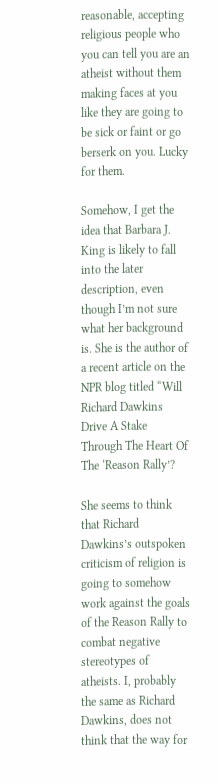reasonable, accepting religious people who you can tell you are an atheist without them making faces at you like they are going to be sick or faint or go berserk on you. Lucky for them.

Somehow, I get the idea that Barbara J. King is likely to fall into the later description, even though I’m not sure what her background is. She is the author of a recent article on the NPR blog titled “Will Richard Dawkins Drive A Stake Through The Heart Of The ‘Reason Rally’?

She seems to think that Richard Dawkins’s outspoken criticism of religion is going to somehow work against the goals of the Reason Rally to combat negative stereotypes of atheists. I, probably the same as Richard Dawkins, does not think that the way for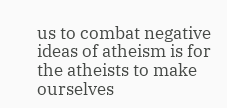us to combat negative ideas of atheism is for the atheists to make ourselves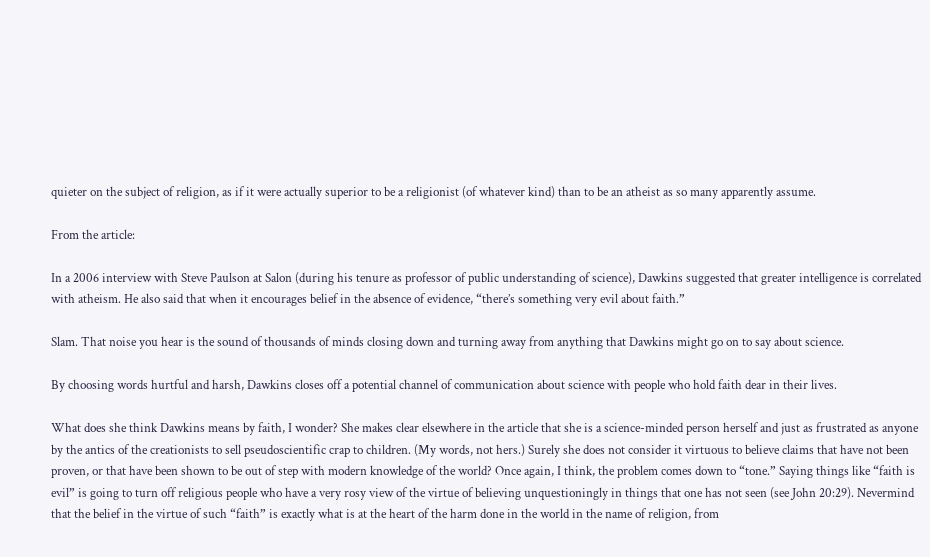quieter on the subject of religion, as if it were actually superior to be a religionist (of whatever kind) than to be an atheist as so many apparently assume.

From the article:

In a 2006 interview with Steve Paulson at Salon (during his tenure as professor of public understanding of science), Dawkins suggested that greater intelligence is correlated with atheism. He also said that when it encourages belief in the absence of evidence, “there’s something very evil about faith.”

Slam. That noise you hear is the sound of thousands of minds closing down and turning away from anything that Dawkins might go on to say about science.

By choosing words hurtful and harsh, Dawkins closes off a potential channel of communication about science with people who hold faith dear in their lives.

What does she think Dawkins means by faith, I wonder? She makes clear elsewhere in the article that she is a science-minded person herself and just as frustrated as anyone by the antics of the creationists to sell pseudoscientific crap to children. (My words, not hers.) Surely she does not consider it virtuous to believe claims that have not been proven, or that have been shown to be out of step with modern knowledge of the world? Once again, I think, the problem comes down to “tone.” Saying things like “faith is evil” is going to turn off religious people who have a very rosy view of the virtue of believing unquestioningly in things that one has not seen (see John 20:29). Nevermind that the belief in the virtue of such “faith” is exactly what is at the heart of the harm done in the world in the name of religion, from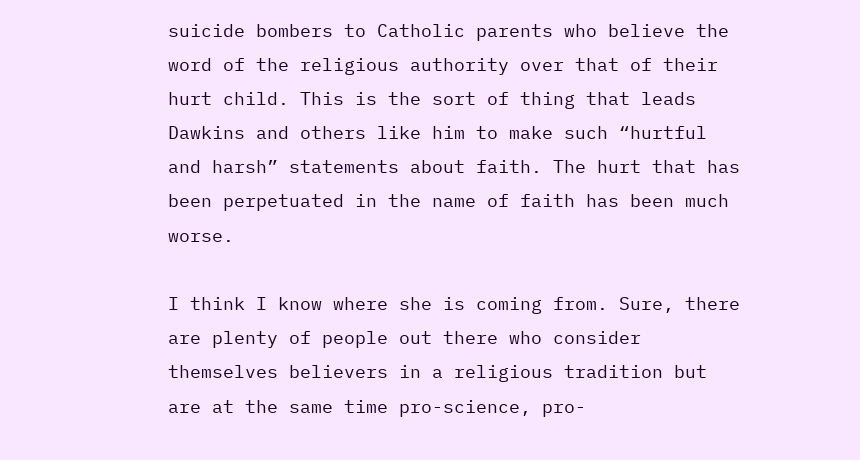suicide bombers to Catholic parents who believe the word of the religious authority over that of their hurt child. This is the sort of thing that leads Dawkins and others like him to make such “hurtful and harsh” statements about faith. The hurt that has been perpetuated in the name of faith has been much worse.

I think I know where she is coming from. Sure, there are plenty of people out there who consider themselves believers in a religious tradition but are at the same time pro-science, pro-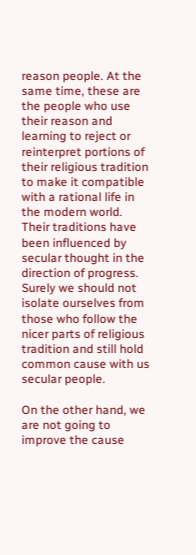reason people. At the same time, these are the people who use their reason and learning to reject or reinterpret portions of their religious tradition to make it compatible with a rational life in the modern world. Their traditions have been influenced by secular thought in the direction of progress. Surely we should not isolate ourselves from those who follow the nicer parts of religious tradition and still hold common cause with us secular people.

On the other hand, we are not going to improve the cause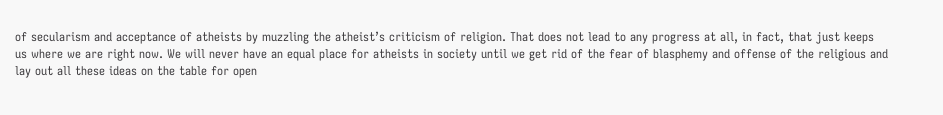of secularism and acceptance of atheists by muzzling the atheist’s criticism of religion. That does not lead to any progress at all, in fact, that just keeps us where we are right now. We will never have an equal place for atheists in society until we get rid of the fear of blasphemy and offense of the religious and lay out all these ideas on the table for open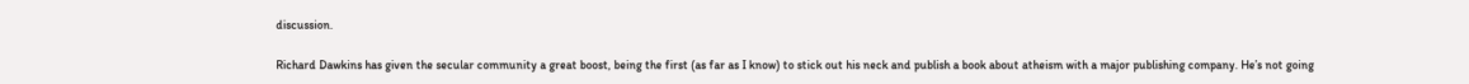discussion.

Richard Dawkins has given the secular community a great boost, being the first (as far as I know) to stick out his neck and publish a book about atheism with a major publishing company. He’s not going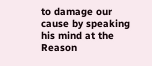to damage our cause by speaking his mind at the Reason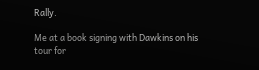Rally.

Me at a book signing with Dawkins on his tour for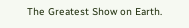The Greatest Show on Earth.